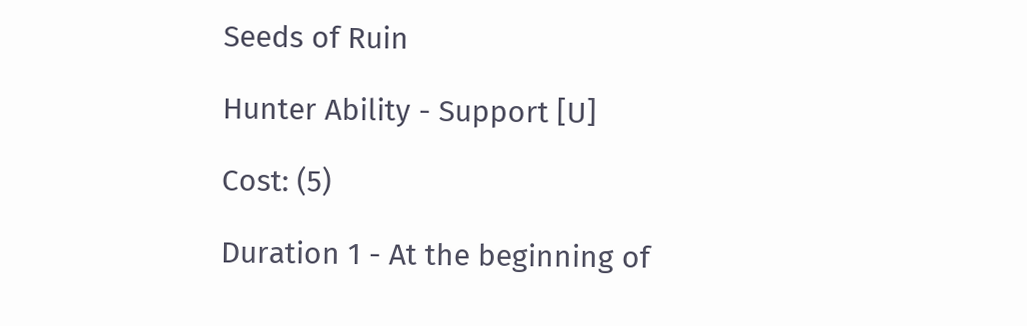Seeds of Ruin

Hunter Ability - Support [U]

Cost: (5)

Duration 1 - At the beginning of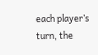each player’s turn, the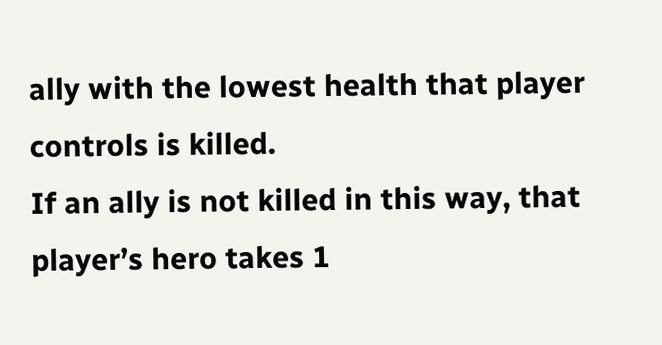ally with the lowest health that player controls is killed.
If an ally is not killed in this way, that player’s hero takes 1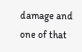damage and one of that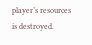player’s resources is destroyed.